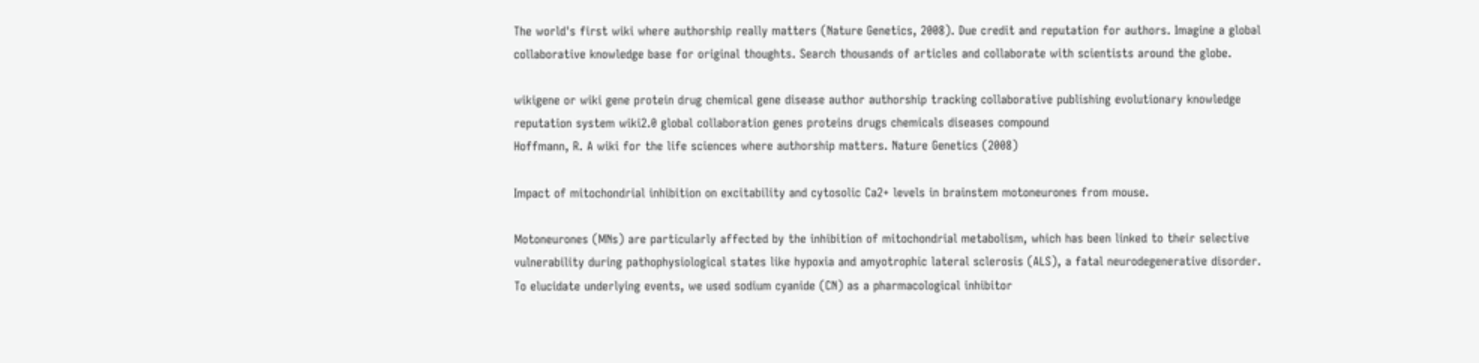The world's first wiki where authorship really matters (Nature Genetics, 2008). Due credit and reputation for authors. Imagine a global collaborative knowledge base for original thoughts. Search thousands of articles and collaborate with scientists around the globe.

wikigene or wiki gene protein drug chemical gene disease author authorship tracking collaborative publishing evolutionary knowledge reputation system wiki2.0 global collaboration genes proteins drugs chemicals diseases compound
Hoffmann, R. A wiki for the life sciences where authorship matters. Nature Genetics (2008)

Impact of mitochondrial inhibition on excitability and cytosolic Ca2+ levels in brainstem motoneurones from mouse.

Motoneurones (MNs) are particularly affected by the inhibition of mitochondrial metabolism, which has been linked to their selective vulnerability during pathophysiological states like hypoxia and amyotrophic lateral sclerosis (ALS), a fatal neurodegenerative disorder. To elucidate underlying events, we used sodium cyanide (CN) as a pharmacological inhibitor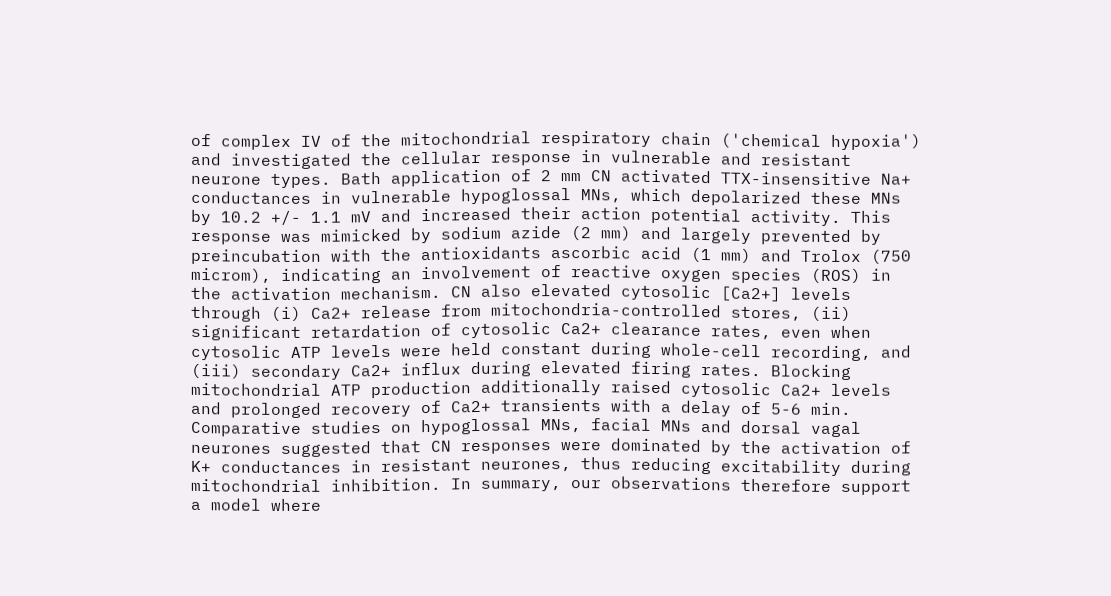of complex IV of the mitochondrial respiratory chain ('chemical hypoxia') and investigated the cellular response in vulnerable and resistant neurone types. Bath application of 2 mm CN activated TTX-insensitive Na+ conductances in vulnerable hypoglossal MNs, which depolarized these MNs by 10.2 +/- 1.1 mV and increased their action potential activity. This response was mimicked by sodium azide (2 mm) and largely prevented by preincubation with the antioxidants ascorbic acid (1 mm) and Trolox (750 microm), indicating an involvement of reactive oxygen species (ROS) in the activation mechanism. CN also elevated cytosolic [Ca2+] levels through (i) Ca2+ release from mitochondria-controlled stores, (ii) significant retardation of cytosolic Ca2+ clearance rates, even when cytosolic ATP levels were held constant during whole-cell recording, and (iii) secondary Ca2+ influx during elevated firing rates. Blocking mitochondrial ATP production additionally raised cytosolic Ca2+ levels and prolonged recovery of Ca2+ transients with a delay of 5-6 min. Comparative studies on hypoglossal MNs, facial MNs and dorsal vagal neurones suggested that CN responses were dominated by the activation of K+ conductances in resistant neurones, thus reducing excitability during mitochondrial inhibition. In summary, our observations therefore support a model where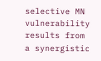selective MN vulnerability results from a synergistic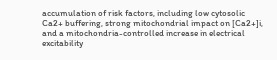accumulation of risk factors, including low cytosolic Ca2+ buffering, strong mitochondrial impact on [Ca2+]i, and a mitochondria-controlled increase in electrical excitability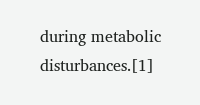during metabolic disturbances.[1]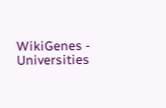WikiGenes - Universities